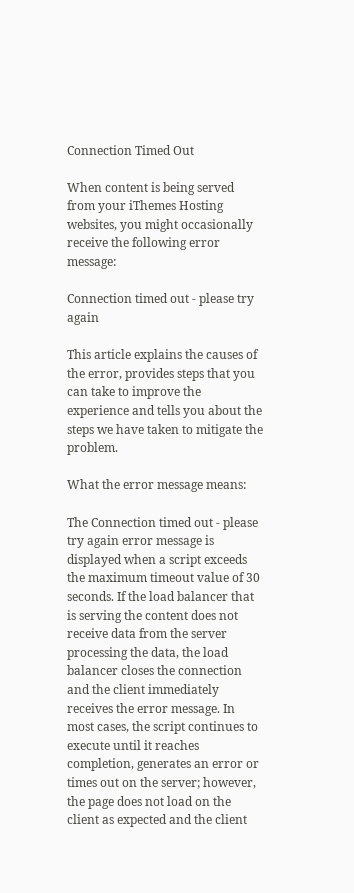Connection Timed Out

When content is being served from your iThemes Hosting websites, you might occasionally receive the following error message:

Connection timed out - please try again

This article explains the causes of the error, provides steps that you can take to improve the experience and tells you about the steps we have taken to mitigate the problem.

What the error message means:

The Connection timed out - please try again error message is displayed when a script exceeds the maximum timeout value of 30 seconds. If the load balancer that is serving the content does not receive data from the server processing the data, the load balancer closes the connection and the client immediately receives the error message. In most cases, the script continues to execute until it reaches completion, generates an error or times out on the server; however, the page does not load on the client as expected and the client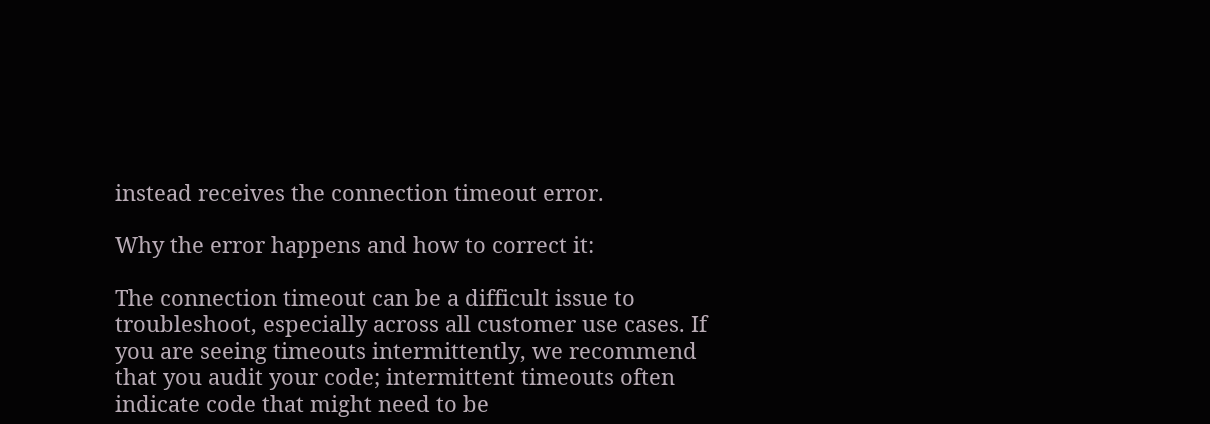instead receives the connection timeout error.

Why the error happens and how to correct it:

The connection timeout can be a difficult issue to troubleshoot, especially across all customer use cases. If you are seeing timeouts intermittently, we recommend that you audit your code; intermittent timeouts often indicate code that might need to be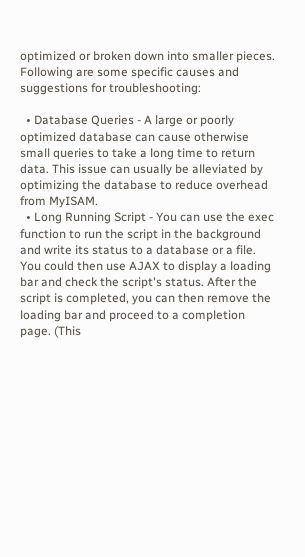optimized or broken down into smaller pieces. Following are some specific causes and suggestions for troubleshooting:

  • Database Queries - A large or poorly optimized database can cause otherwise small queries to take a long time to return data. This issue can usually be alleviated by optimizing the database to reduce overhead from MyISAM.
  • Long Running Script - You can use the exec function to run the script in the background and write its status to a database or a file. You could then use AJAX to display a loading bar and check the script's status. After the script is completed, you can then remove the loading bar and proceed to a completion page. (This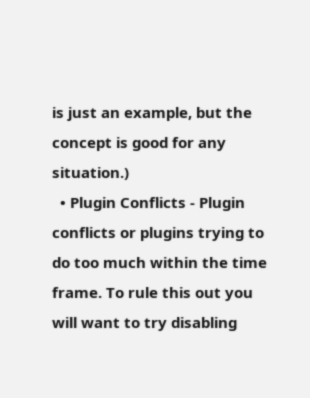is just an example, but the concept is good for any situation.)
  • Plugin Conflicts - Plugin conflicts or plugins trying to do too much within the time frame. To rule this out you will want to try disabling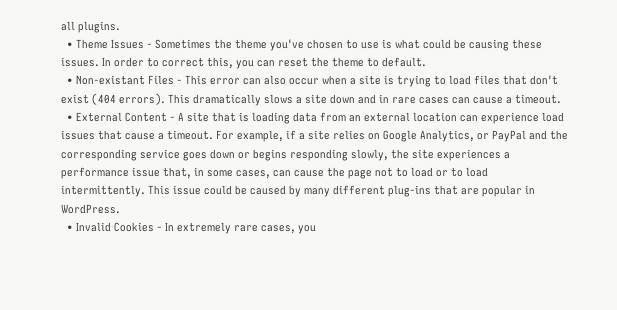all plugins.
  • Theme Issues - Sometimes the theme you've chosen to use is what could be causing these issues. In order to correct this, you can reset the theme to default.
  • Non-existant Files - This error can also occur when a site is trying to load files that don't exist (404 errors). This dramatically slows a site down and in rare cases can cause a timeout.
  • External Content - A site that is loading data from an external location can experience load issues that cause a timeout. For example, if a site relies on Google Analytics, or PayPal and the corresponding service goes down or begins responding slowly, the site experiences a performance issue that, in some cases, can cause the page not to load or to load intermittently. This issue could be caused by many different plug-ins that are popular in WordPress.
  • Invalid Cookies - In extremely rare cases, you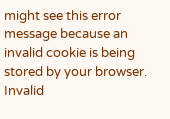might see this error message because an invalid cookie is being stored by your browser. Invalid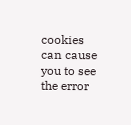cookies can cause you to see the error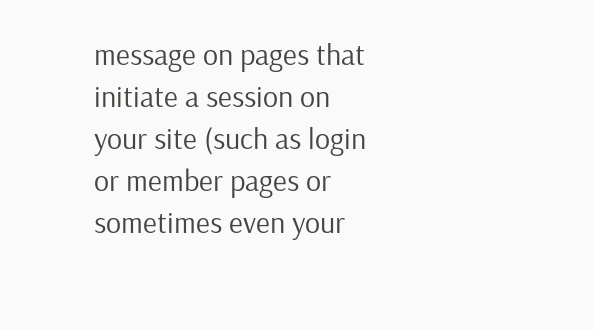message on pages that initiate a session on your site (such as login or member pages or sometimes even your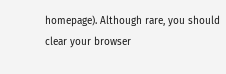homepage). Although rare, you should clear your browser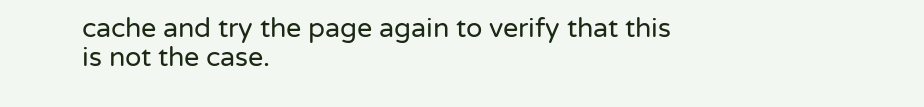cache and try the page again to verify that this is not the case.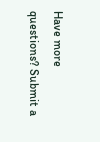Have more questions? Submit a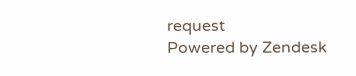request
Powered by Zendesk